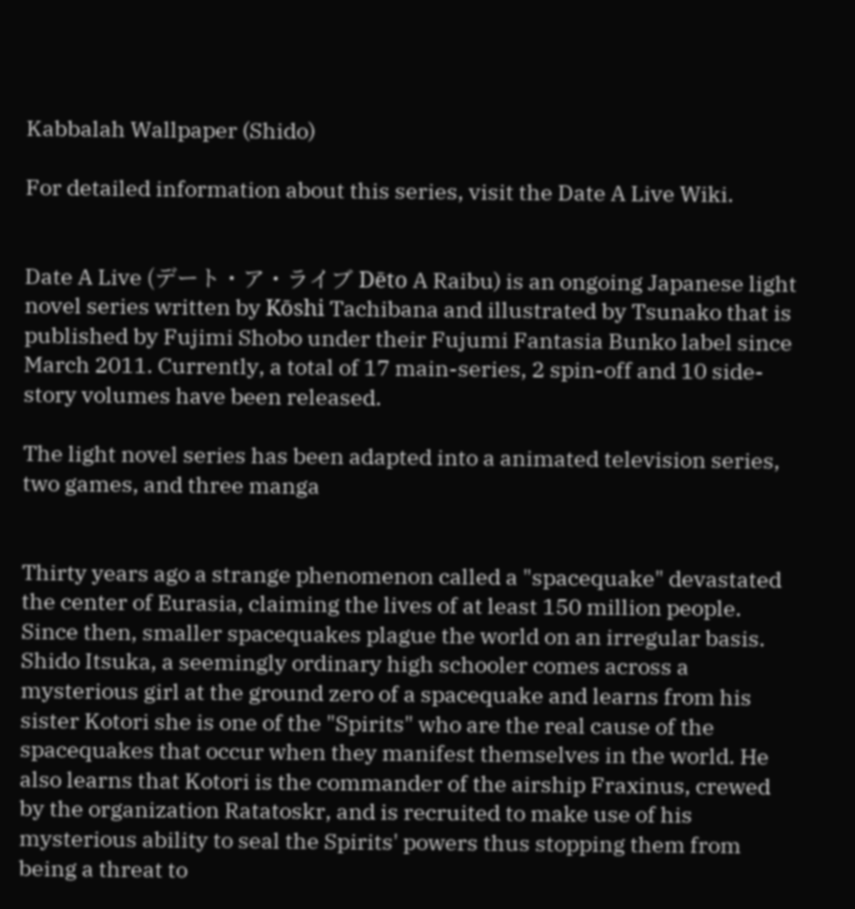Kabbalah Wallpaper (Shido)

For detailed information about this series, visit the Date A Live Wiki.


Date A Live (デート・ア・ライブ Dēto A Raibu) is an ongoing Japanese light novel series written by Kōshi Tachibana and illustrated by Tsunako that is published by Fujimi Shobo under their Fujumi Fantasia Bunko label since March 2011. Currently, a total of 17 main-series, 2 spin-off and 10 side-story volumes have been released.

The light novel series has been adapted into a animated television series, two games, and three manga


Thirty years ago a strange phenomenon called a "spacequake" devastated the center of Eurasia, claiming the lives of at least 150 million people. Since then, smaller spacequakes plague the world on an irregular basis. Shido Itsuka, a seemingly ordinary high schooler comes across a mysterious girl at the ground zero of a spacequake and learns from his sister Kotori she is one of the "Spirits" who are the real cause of the spacequakes that occur when they manifest themselves in the world. He also learns that Kotori is the commander of the airship Fraxinus, crewed by the organization Ratatoskr, and is recruited to make use of his mysterious ability to seal the Spirits' powers thus stopping them from being a threat to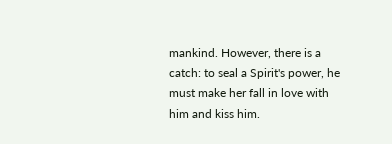mankind. However, there is a catch: to seal a Spirit's power, he must make her fall in love with him and kiss him.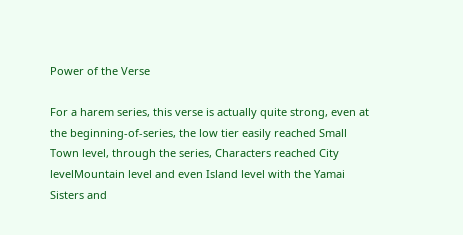Power of the Verse

For a harem series, this verse is actually quite strong, even at the beginning-of-series, the low tier easily reached Small Town level, through the series, Characters reached City levelMountain level and even Island level with the Yamai Sisters and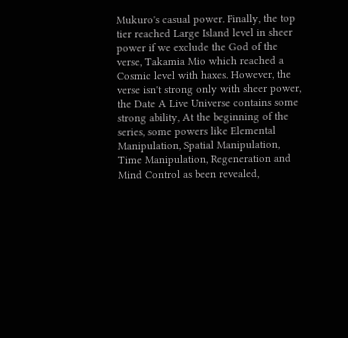Mukuro's casual power. Finally, the top tier reached Large Island level in sheer power if we exclude the God of the verse, Takamia Mio which reached a Cosmic level with haxes. However, the verse isn't strong only with sheer power, the Date A Live Universe contains some strong ability, At the beginning of the series, some powers like Elemental Manipulation, Spatial Manipulation, Time Manipulation, Regeneration and Mind Control as been revealed,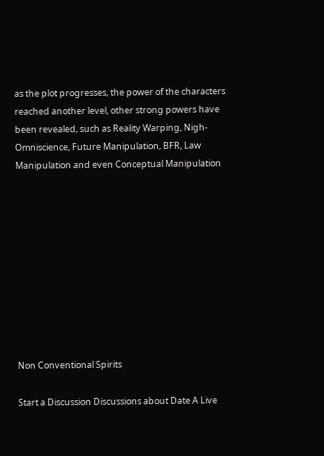as the plot progresses, the power of the characters reached another level, other strong powers have been revealed, such as Reality Warping, Nigh-Omniscience, Future Manipulation, BFR, Law Manipulation and even Conceptual Manipulation










Non Conventional Spirits

Start a Discussion Discussions about Date A Live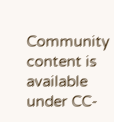Community content is available under CC-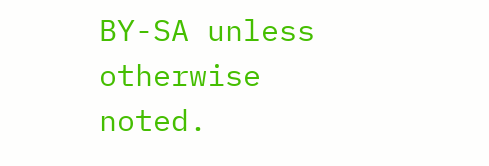BY-SA unless otherwise noted.